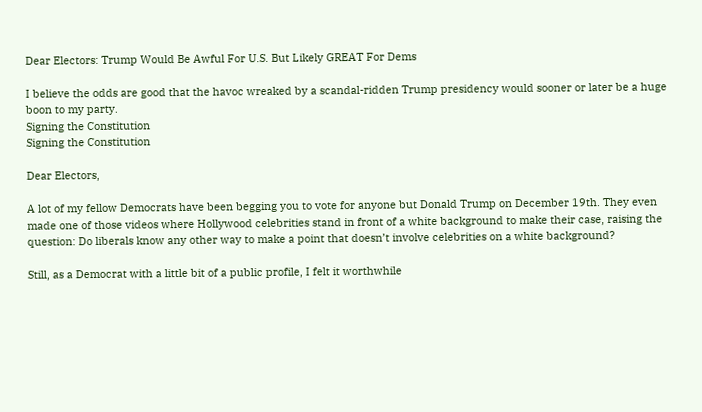Dear Electors: Trump Would Be Awful For U.S. But Likely GREAT For Dems

I believe the odds are good that the havoc wreaked by a scandal-ridden Trump presidency would sooner or later be a huge boon to my party.
Signing the Constitution
Signing the Constitution

Dear Electors,

A lot of my fellow Democrats have been begging you to vote for anyone but Donald Trump on December 19th. They even made one of those videos where Hollywood celebrities stand in front of a white background to make their case, raising the question: Do liberals know any other way to make a point that doesn’t involve celebrities on a white background?

Still, as a Democrat with a little bit of a public profile, I felt it worthwhile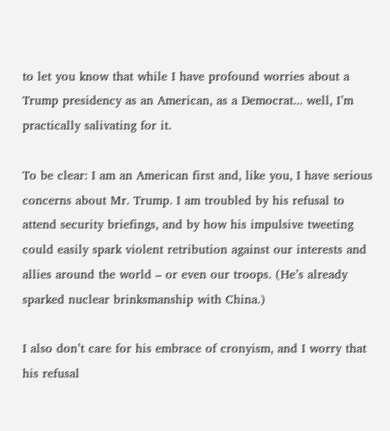to let you know that while I have profound worries about a Trump presidency as an American, as a Democrat... well, I’m practically salivating for it.

To be clear: I am an American first and, like you, I have serious concerns about Mr. Trump. I am troubled by his refusal to attend security briefings, and by how his impulsive tweeting could easily spark violent retribution against our interests and allies around the world – or even our troops. (He’s already sparked nuclear brinksmanship with China.)

I also don’t care for his embrace of cronyism, and I worry that his refusal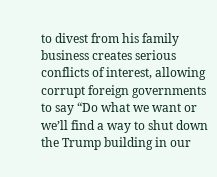to divest from his family business creates serious conflicts of interest, allowing corrupt foreign governments to say “Do what we want or we’ll find a way to shut down the Trump building in our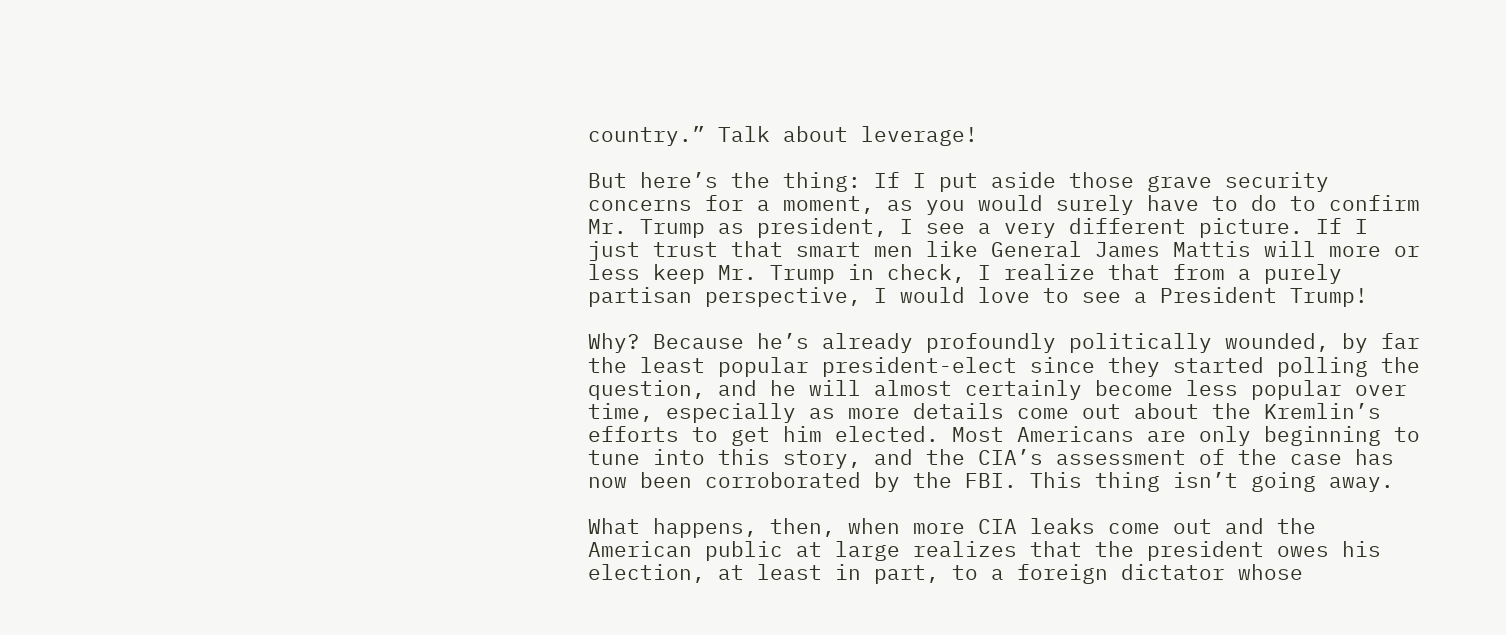country.” Talk about leverage!

But here’s the thing: If I put aside those grave security concerns for a moment, as you would surely have to do to confirm Mr. Trump as president, I see a very different picture. If I just trust that smart men like General James Mattis will more or less keep Mr. Trump in check, I realize that from a purely partisan perspective, I would love to see a President Trump!

Why? Because he’s already profoundly politically wounded, by far the least popular president-elect since they started polling the question, and he will almost certainly become less popular over time, especially as more details come out about the Kremlin’s efforts to get him elected. Most Americans are only beginning to tune into this story, and the CIA’s assessment of the case has now been corroborated by the FBI. This thing isn’t going away.

What happens, then, when more CIA leaks come out and the American public at large realizes that the president owes his election, at least in part, to a foreign dictator whose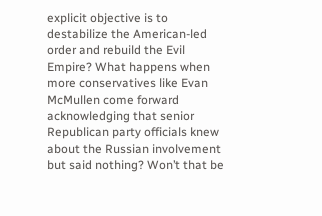explicit objective is to destabilize the American-led order and rebuild the Evil Empire? What happens when more conservatives like Evan McMullen come forward acknowledging that senior Republican party officials knew about the Russian involvement but said nothing? Won’t that be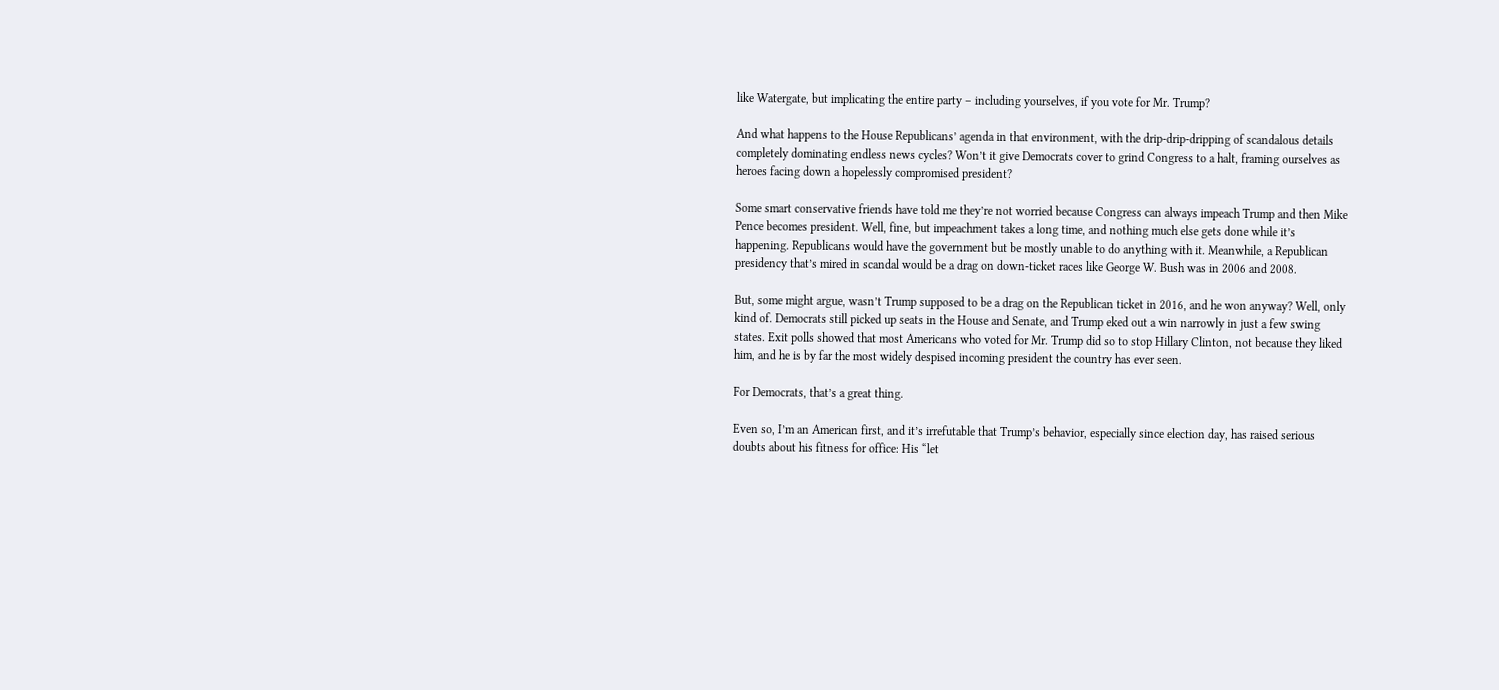like Watergate, but implicating the entire party – including yourselves, if you vote for Mr. Trump?

And what happens to the House Republicans’ agenda in that environment, with the drip-drip-dripping of scandalous details completely dominating endless news cycles? Won’t it give Democrats cover to grind Congress to a halt, framing ourselves as heroes facing down a hopelessly compromised president?

Some smart conservative friends have told me they’re not worried because Congress can always impeach Trump and then Mike Pence becomes president. Well, fine, but impeachment takes a long time, and nothing much else gets done while it’s happening. Republicans would have the government but be mostly unable to do anything with it. Meanwhile, a Republican presidency that’s mired in scandal would be a drag on down-ticket races like George W. Bush was in 2006 and 2008.

But, some might argue, wasn’t Trump supposed to be a drag on the Republican ticket in 2016, and he won anyway? Well, only kind of. Democrats still picked up seats in the House and Senate, and Trump eked out a win narrowly in just a few swing states. Exit polls showed that most Americans who voted for Mr. Trump did so to stop Hillary Clinton, not because they liked him, and he is by far the most widely despised incoming president the country has ever seen.

For Democrats, that’s a great thing.

Even so, I’m an American first, and it’s irrefutable that Trump’s behavior, especially since election day, has raised serious doubts about his fitness for office: His “let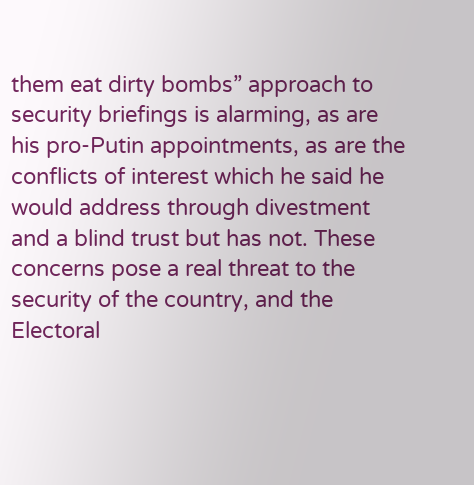them eat dirty bombs” approach to security briefings is alarming, as are his pro-Putin appointments, as are the conflicts of interest which he said he would address through divestment and a blind trust but has not. These concerns pose a real threat to the security of the country, and the Electoral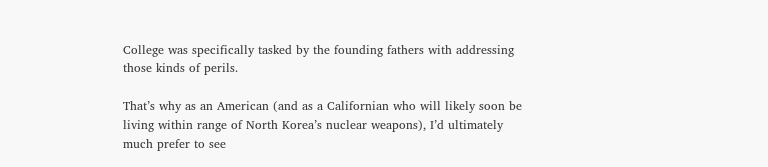College was specifically tasked by the founding fathers with addressing those kinds of perils.

That’s why as an American (and as a Californian who will likely soon be living within range of North Korea’s nuclear weapons), I’d ultimately much prefer to see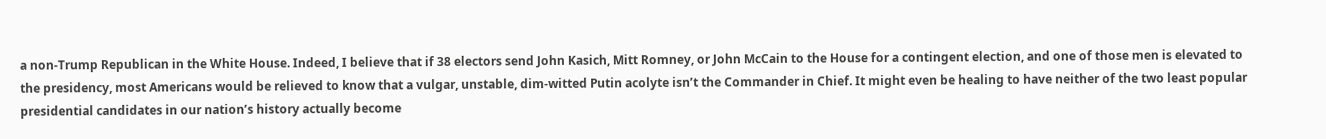a non-Trump Republican in the White House. Indeed, I believe that if 38 electors send John Kasich, Mitt Romney, or John McCain to the House for a contingent election, and one of those men is elevated to the presidency, most Americans would be relieved to know that a vulgar, unstable, dim-witted Putin acolyte isn’t the Commander in Chief. It might even be healing to have neither of the two least popular presidential candidates in our nation’s history actually become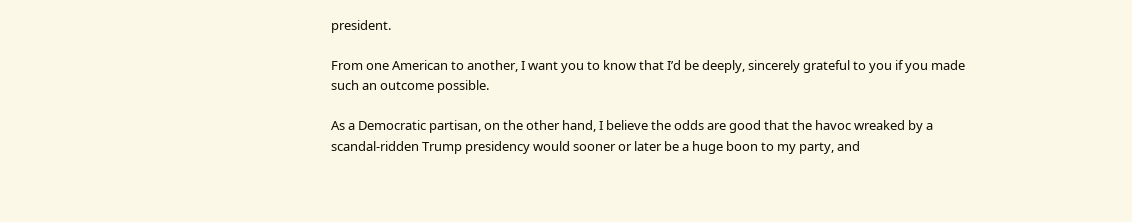president.

From one American to another, I want you to know that I’d be deeply, sincerely grateful to you if you made such an outcome possible.

As a Democratic partisan, on the other hand, I believe the odds are good that the havoc wreaked by a scandal-ridden Trump presidency would sooner or later be a huge boon to my party, and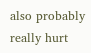also probably really hurt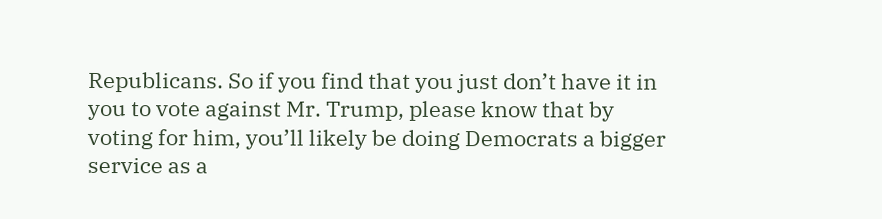Republicans. So if you find that you just don’t have it in you to vote against Mr. Trump, please know that by voting for him, you’ll likely be doing Democrats a bigger service as a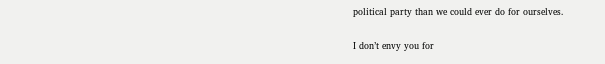political party than we could ever do for ourselves.

I don’t envy you for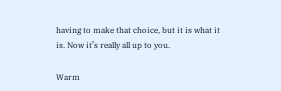having to make that choice, but it is what it is. Now it’s really all up to you.

Warm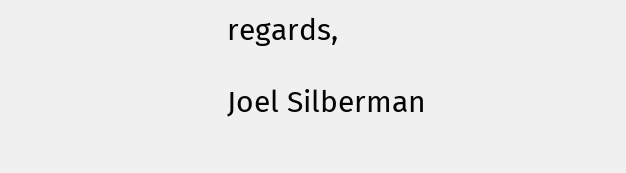regards,

Joel Silberman